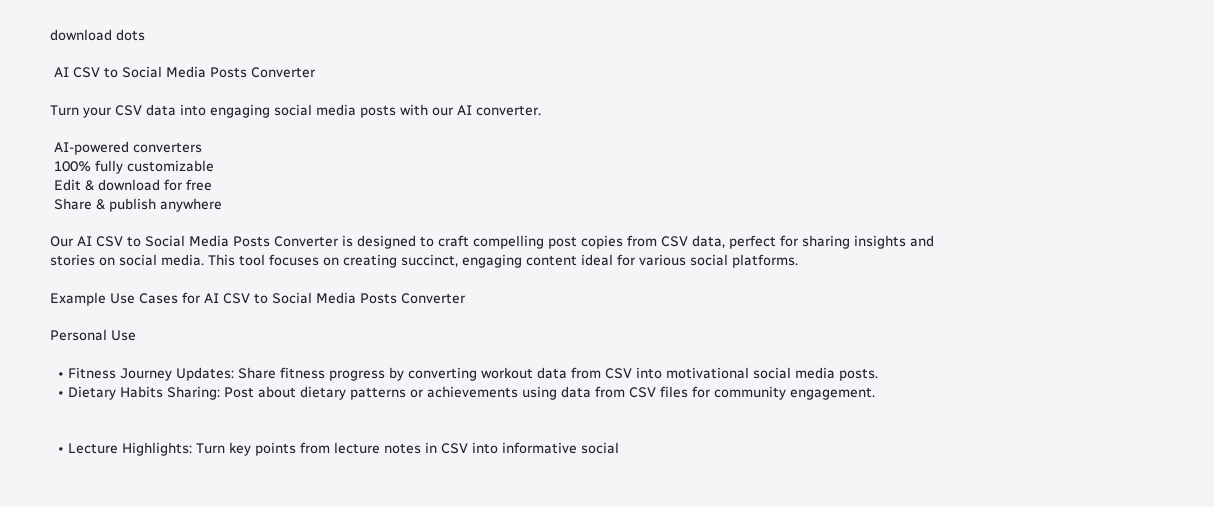download dots

 AI CSV to Social Media Posts Converter

Turn your CSV data into engaging social media posts with our AI converter.

 AI-powered converters
 100% fully customizable
 Edit & download for free
 Share & publish anywhere

Our AI CSV to Social Media Posts Converter is designed to craft compelling post copies from CSV data, perfect for sharing insights and stories on social media. This tool focuses on creating succinct, engaging content ideal for various social platforms.

Example Use Cases for AI CSV to Social Media Posts Converter

Personal Use

  • Fitness Journey Updates: Share fitness progress by converting workout data from CSV into motivational social media posts.
  • Dietary Habits Sharing: Post about dietary patterns or achievements using data from CSV files for community engagement.


  • Lecture Highlights: Turn key points from lecture notes in CSV into informative social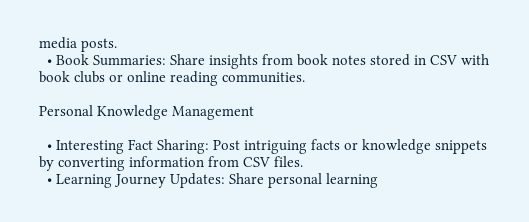media posts.
  • Book Summaries: Share insights from book notes stored in CSV with book clubs or online reading communities.

Personal Knowledge Management

  • Interesting Fact Sharing: Post intriguing facts or knowledge snippets by converting information from CSV files.
  • Learning Journey Updates: Share personal learning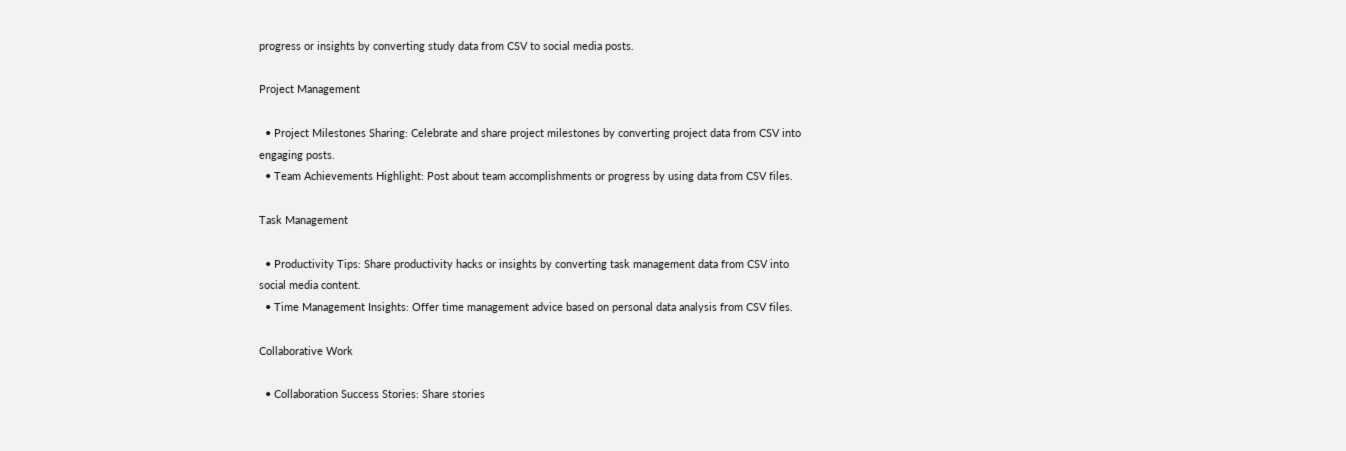progress or insights by converting study data from CSV to social media posts.

Project Management

  • Project Milestones Sharing: Celebrate and share project milestones by converting project data from CSV into engaging posts.
  • Team Achievements Highlight: Post about team accomplishments or progress by using data from CSV files.

Task Management

  • Productivity Tips: Share productivity hacks or insights by converting task management data from CSV into social media content.
  • Time Management Insights: Offer time management advice based on personal data analysis from CSV files.

Collaborative Work

  • Collaboration Success Stories: Share stories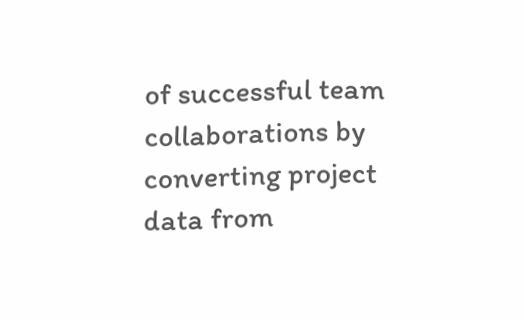of successful team collaborations by converting project data from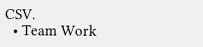CSV.
  • Team Work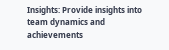Insights: Provide insights into team dynamics and achievements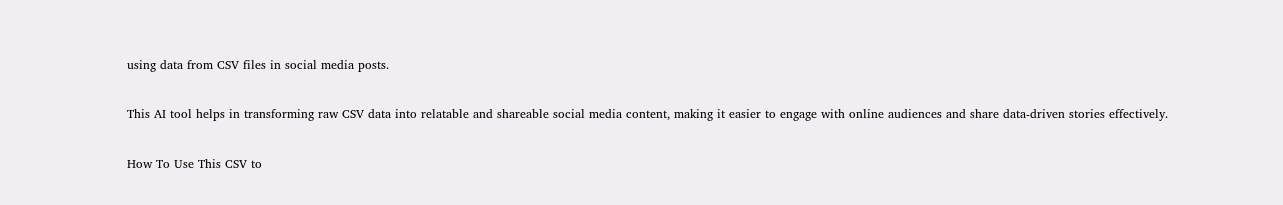using data from CSV files in social media posts.

This AI tool helps in transforming raw CSV data into relatable and shareable social media content, making it easier to engage with online audiences and share data-driven stories effectively.

How To Use This CSV to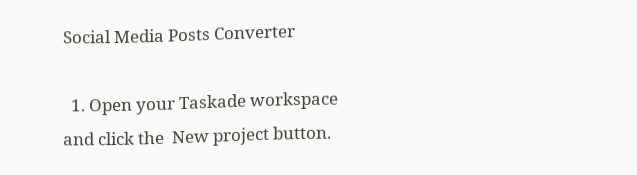Social Media Posts Converter

  1. Open your Taskade workspace and click the  New project button.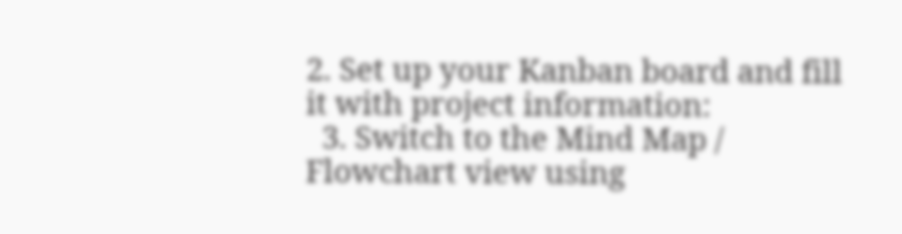2. Set up your Kanban board and fill it with project information:
  3. Switch to the Mind Map / Flowchart view using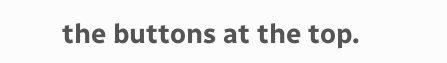the buttons at the top.